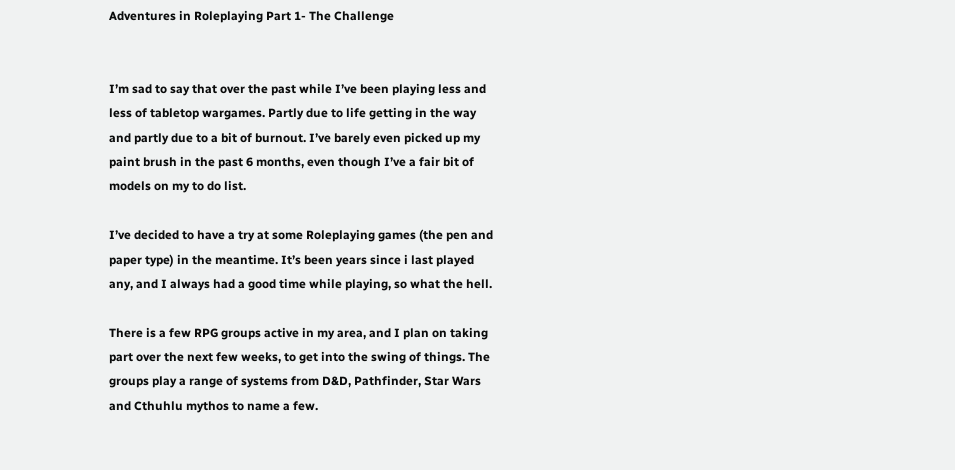Adventures in Roleplaying Part 1- The Challenge


I’m sad to say that over the past while I’ve been playing less and less of tabletop wargames. Partly due to life getting in the way and partly due to a bit of burnout. I’ve barely even picked up my paint brush in the past 6 months, even though I’ve a fair bit of models on my to do list.

I’ve decided to have a try at some Roleplaying games (the pen and paper type) in the meantime. It’s been years since i last played any, and I always had a good time while playing, so what the hell.

There is a few RPG groups active in my area, and I plan on taking part over the next few weeks, to get into the swing of things. The groups play a range of systems from D&D, Pathfinder, Star Wars and Cthuhlu mythos to name a few.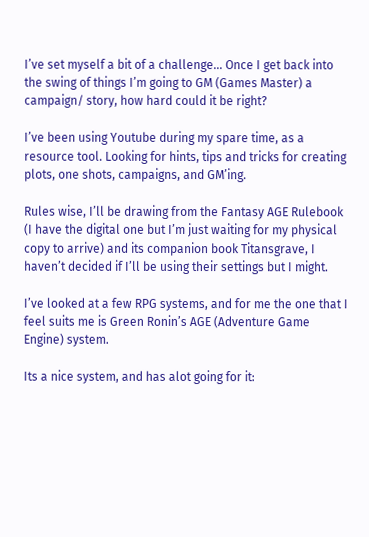I’ve set myself a bit of a challenge… Once I get back into the swing of things I’m going to GM (Games Master) a campaign/ story, how hard could it be right?

I’ve been using Youtube during my spare time, as a resource tool. Looking for hints, tips and tricks for creating plots, one shots, campaigns, and GM’ing.

Rules wise, I’ll be drawing from the Fantasy AGE Rulebook (I have the digital one but I’m just waiting for my physical copy to arrive) and its companion book Titansgrave, I haven’t decided if I’ll be using their settings but I might.

I’ve looked at a few RPG systems, and for me the one that I feel suits me is Green Ronin’s AGE (Adventure Game Engine) system.

Its a nice system, and has alot going for it: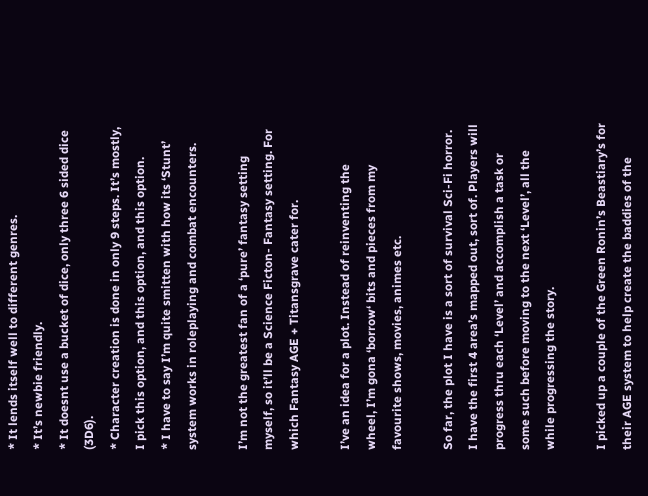* It lends itself well to different genres.
* It’s newbie friendly.
* It doesnt use a bucket of dice, only three 6 sided dice (3D6).
* Character creation is done in only 9 steps. It’s mostly, I pick this option, and this option, and this option.
* I have to say I’m quite smitten with how its ‘Stunt’ system works in roleplaying and combat encounters.

I’m not the greatest fan of a ‘pure’ fantasy setting myself, so it’ll be a Science Ficton- Fantasy setting. For which Fantasy AGE + Titansgrave cater for.

I’ve an idea for a plot. Instead of reinventing the wheel, I’m gona ‘borrow‘ bits and pieces from my favourite shows, movies, animes etc.

So far, the plot I have is a sort of survival Sci-Fi horror. I have the first 4 area’s mapped out, sort of. Players will progress thru each ‘Level’ and accomplish a task or some such before moving to the next ‘Level’, all the while progressing the story.

I picked up a couple of the Green Ronin’s Beastiary’s for their AGE system to help create the baddies of the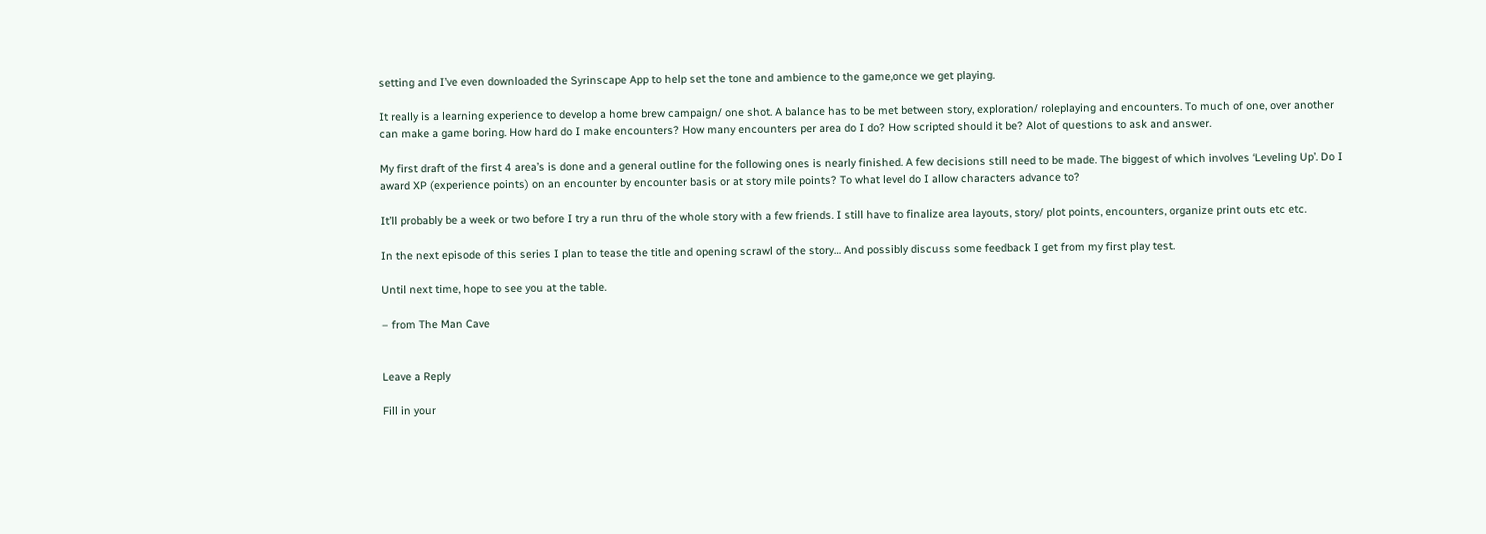setting and I’ve even downloaded the Syrinscape App to help set the tone and ambience to the game,once we get playing.

It really is a learning experience to develop a home brew campaign/ one shot. A balance has to be met between story, exploration/ roleplaying and encounters. To much of one, over another can make a game boring. How hard do I make encounters? How many encounters per area do I do? How scripted should it be? Alot of questions to ask and answer.

My first draft of the first 4 area’s is done and a general outline for the following ones is nearly finished. A few decisions still need to be made. The biggest of which involves ‘Leveling Up’. Do I award XP (experience points) on an encounter by encounter basis or at story mile points? To what level do I allow characters advance to?

It’ll probably be a week or two before I try a run thru of the whole story with a few friends. I still have to finalize area layouts, story/ plot points, encounters, organize print outs etc etc.

In the next episode of this series I plan to tease the title and opening scrawl of the story… And possibly discuss some feedback I get from my first play test.

Until next time, hope to see you at the table.

– from The Man Cave


Leave a Reply

Fill in your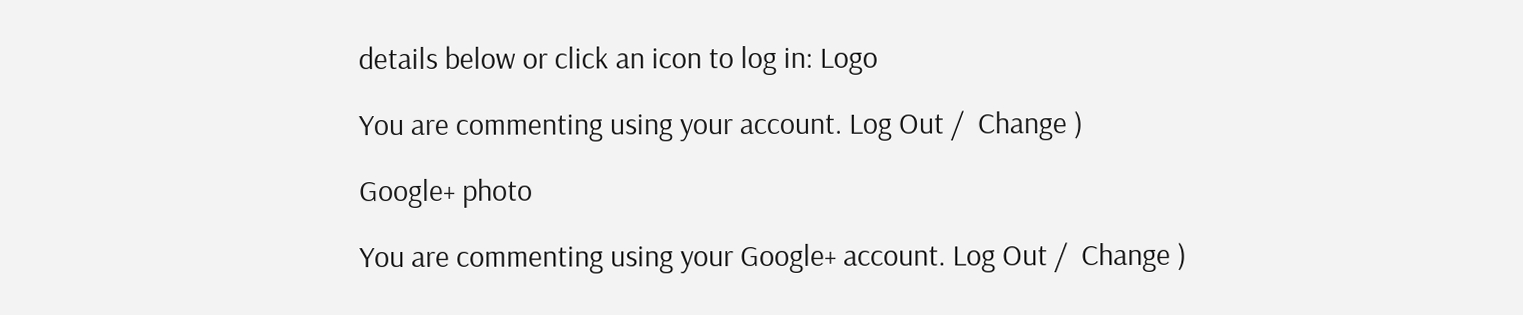details below or click an icon to log in: Logo

You are commenting using your account. Log Out /  Change )

Google+ photo

You are commenting using your Google+ account. Log Out /  Change )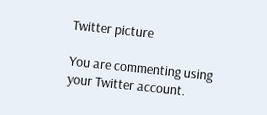Twitter picture

You are commenting using your Twitter account.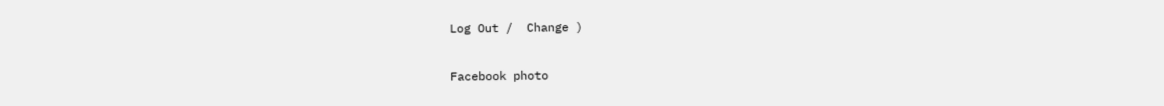Log Out /  Change )

Facebook photo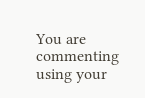You are commenting using your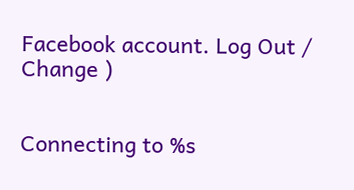Facebook account. Log Out /  Change )


Connecting to %s